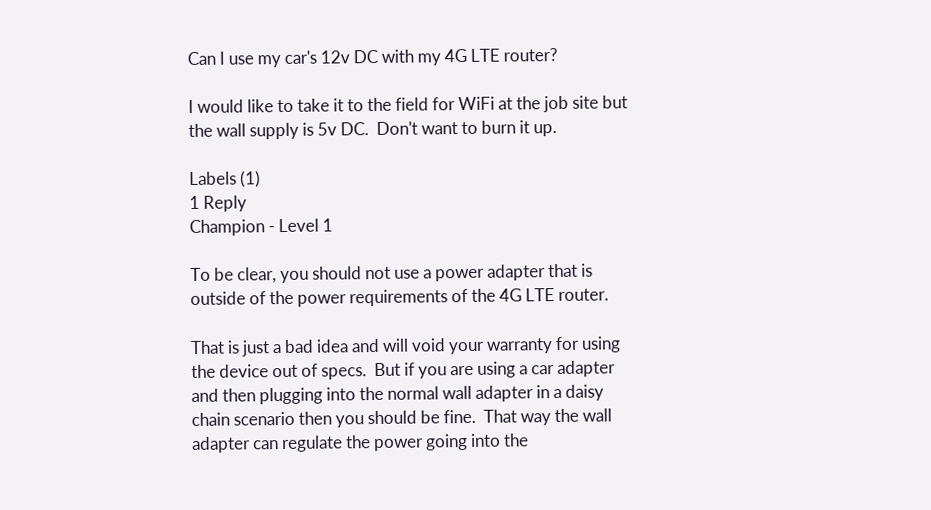Can I use my car's 12v DC with my 4G LTE router?

I would like to take it to the field for WiFi at the job site but the wall supply is 5v DC.  Don't want to burn it up.

Labels (1)
1 Reply
Champion - Level 1

To be clear, you should not use a power adapter that is outside of the power requirements of the 4G LTE router.

That is just a bad idea and will void your warranty for using the device out of specs.  But if you are using a car adapter and then plugging into the normal wall adapter in a daisy chain scenario then you should be fine.  That way the wall adapter can regulate the power going into the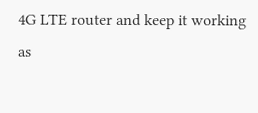4G LTE router and keep it working as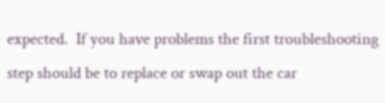expected.  If you have problems the first troubleshooting step should be to replace or swap out the car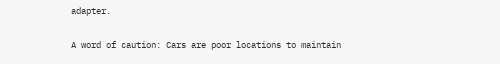adapter.

A word of caution: Cars are poor locations to maintain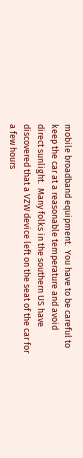mobile broadband equipment.  You have to be careful to keep the car at a reasonable temperature and avoid direct sunlight.  Many folks in the southern US have discovered that a VZW device left on the seat of the car for a few hours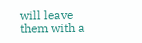will leave them with a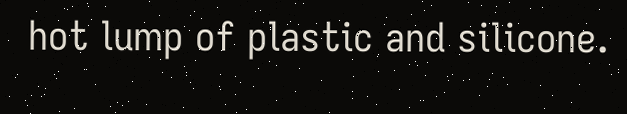hot lump of plastic and silicone.